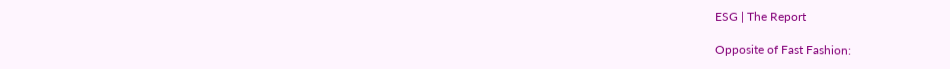ESG | The Report

Opposite of Fast Fashion: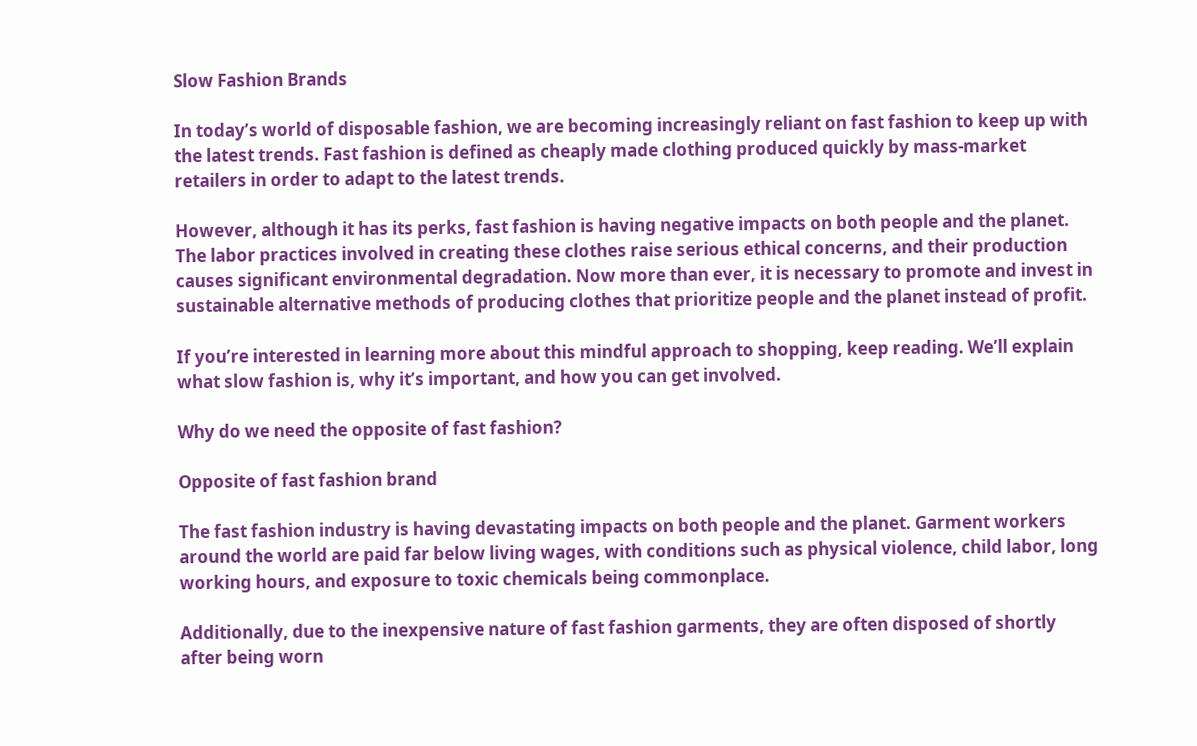Slow Fashion Brands

In today’s world of disposable fashion, we are becoming increasingly reliant on fast fashion to keep up with the latest trends. Fast fashion is defined as cheaply made clothing produced quickly by mass-market retailers in order to adapt to the latest trends.

However, although it has its perks, fast fashion is having negative impacts on both people and the planet. The labor practices involved in creating these clothes raise serious ethical concerns, and their production causes significant environmental degradation. Now more than ever, it is necessary to promote and invest in sustainable alternative methods of producing clothes that prioritize people and the planet instead of profit.

If you’re interested in learning more about this mindful approach to shopping, keep reading. We’ll explain what slow fashion is, why it’s important, and how you can get involved.

Why do we need the opposite of fast fashion?

Opposite of fast fashion brand

The fast fashion industry is having devastating impacts on both people and the planet. Garment workers around the world are paid far below living wages, with conditions such as physical violence, child labor, long working hours, and exposure to toxic chemicals being commonplace.

Additionally, due to the inexpensive nature of fast fashion garments, they are often disposed of shortly after being worn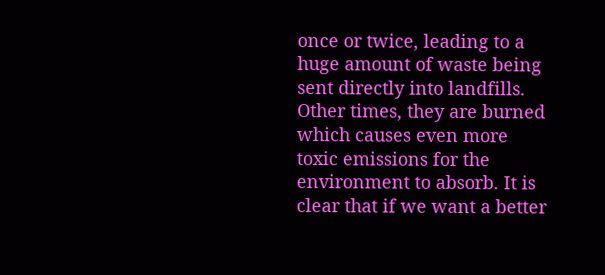once or twice, leading to a huge amount of waste being sent directly into landfills. Other times, they are burned which causes even more toxic emissions for the environment to absorb. It is clear that if we want a better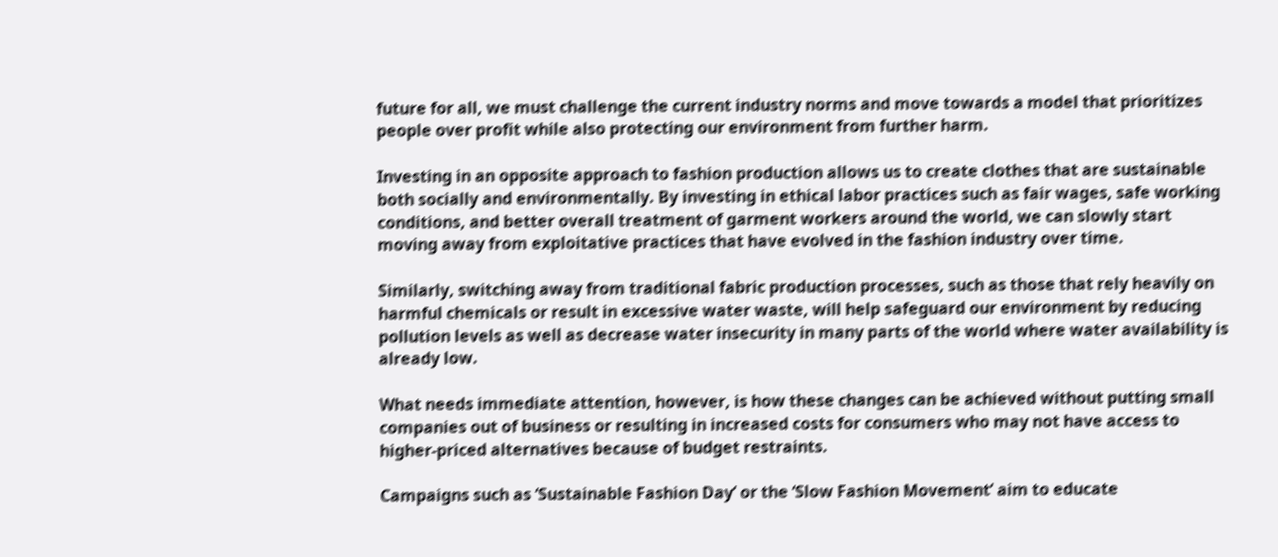future for all, we must challenge the current industry norms and move towards a model that prioritizes people over profit while also protecting our environment from further harm.

Investing in an opposite approach to fashion production allows us to create clothes that are sustainable both socially and environmentally. By investing in ethical labor practices such as fair wages, safe working conditions, and better overall treatment of garment workers around the world, we can slowly start moving away from exploitative practices that have evolved in the fashion industry over time.

Similarly, switching away from traditional fabric production processes, such as those that rely heavily on harmful chemicals or result in excessive water waste, will help safeguard our environment by reducing pollution levels as well as decrease water insecurity in many parts of the world where water availability is already low.

What needs immediate attention, however, is how these changes can be achieved without putting small companies out of business or resulting in increased costs for consumers who may not have access to higher-priced alternatives because of budget restraints.

Campaigns such as ‘Sustainable Fashion Day’ or the ‘Slow Fashion Movement’ aim to educate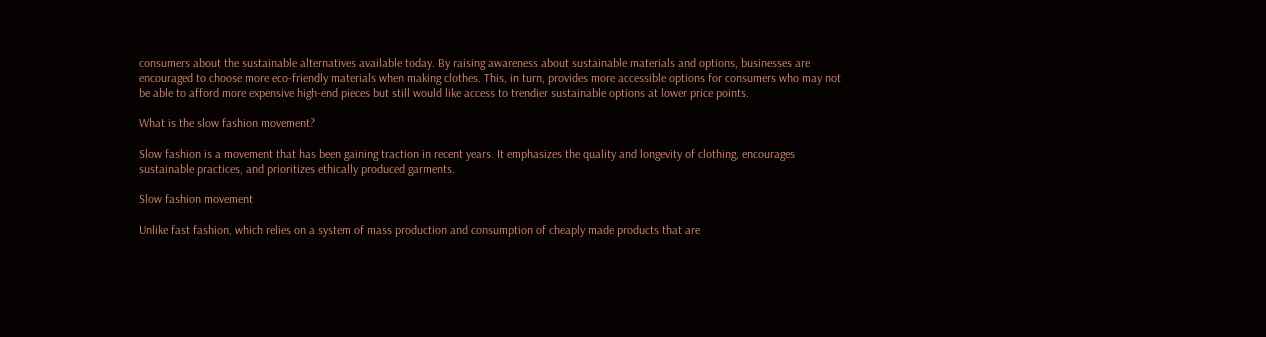consumers about the sustainable alternatives available today. By raising awareness about sustainable materials and options, businesses are encouraged to choose more eco-friendly materials when making clothes. This, in turn, provides more accessible options for consumers who may not be able to afford more expensive high-end pieces but still would like access to trendier sustainable options at lower price points.

What is the slow fashion movement?

Slow fashion is a movement that has been gaining traction in recent years. It emphasizes the quality and longevity of clothing, encourages sustainable practices, and prioritizes ethically produced garments.

Slow fashion movement

Unlike fast fashion, which relies on a system of mass production and consumption of cheaply made products that are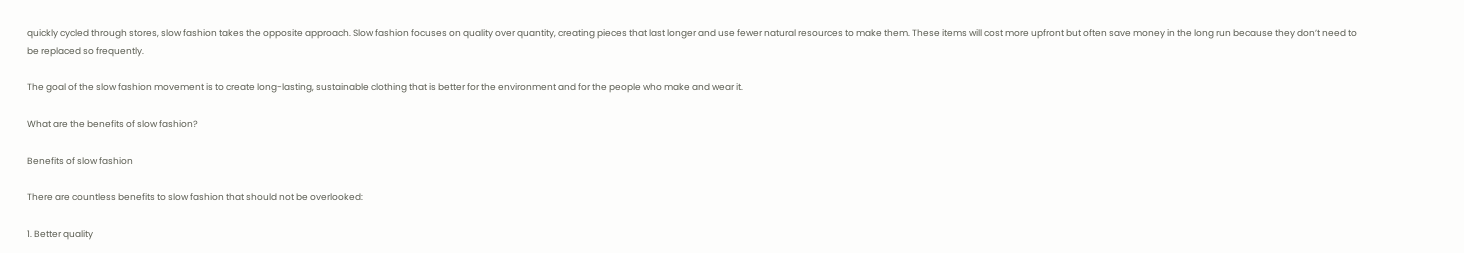quickly cycled through stores, slow fashion takes the opposite approach. Slow fashion focuses on quality over quantity, creating pieces that last longer and use fewer natural resources to make them. These items will cost more upfront but often save money in the long run because they don’t need to be replaced so frequently.

The goal of the slow fashion movement is to create long-lasting, sustainable clothing that is better for the environment and for the people who make and wear it.

What are the benefits of slow fashion?

Benefits of slow fashion

There are countless benefits to slow fashion that should not be overlooked:

1. Better quality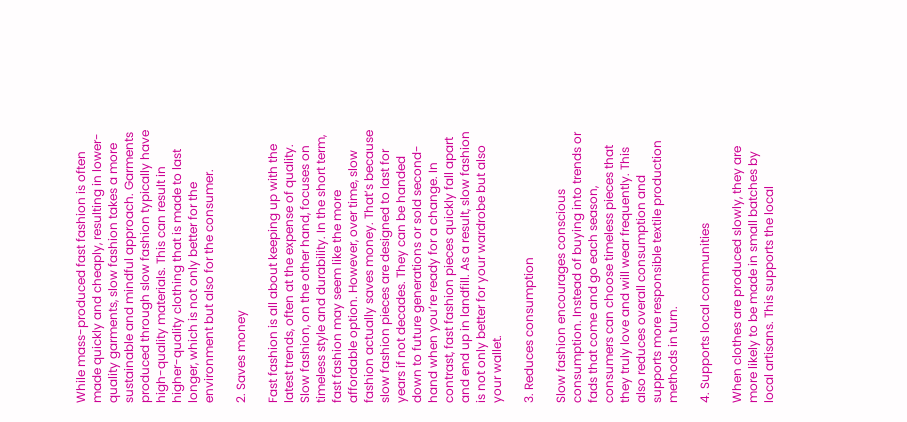While mass-produced fast fashion is often made quickly and cheaply, resulting in lower-quality garments, slow fashion takes a more sustainable and mindful approach. Garments produced through slow fashion typically have high-quality materials. This can result in higher-quality clothing that is made to last longer, which is not only better for the environment but also for the consumer.

2. Saves money

Fast fashion is all about keeping up with the latest trends, often at the expense of quality. Slow fashion, on the other hand, focuses on timeless style and durability. In the short term, fast fashion may seem like the more affordable option. However, over time, slow fashion actually saves money. That’s because slow fashion pieces are designed to last for years if not decades. They can be handed down to future generations or sold second-hand when you’re ready for a change. In contrast, fast fashion pieces quickly fall apart and end up in landfill. As a result, slow fashion is not only better for your wardrobe but also your wallet.

3. Reduces consumption

Slow fashion encourages conscious consumption. Instead of buying into trends or fads that come and go each season, consumers can choose timeless pieces that they truly love and will wear frequently. This also reduces overall consumption and supports more responsible textile production methods in turn.

4. Supports local communities

When clothes are produced slowly, they are more likely to be made in small batches by local artisans. This supports the local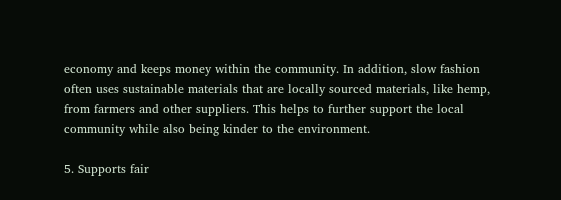economy and keeps money within the community. In addition, slow fashion often uses sustainable materials that are locally sourced materials, like hemp, from farmers and other suppliers. This helps to further support the local community while also being kinder to the environment.

5. Supports fair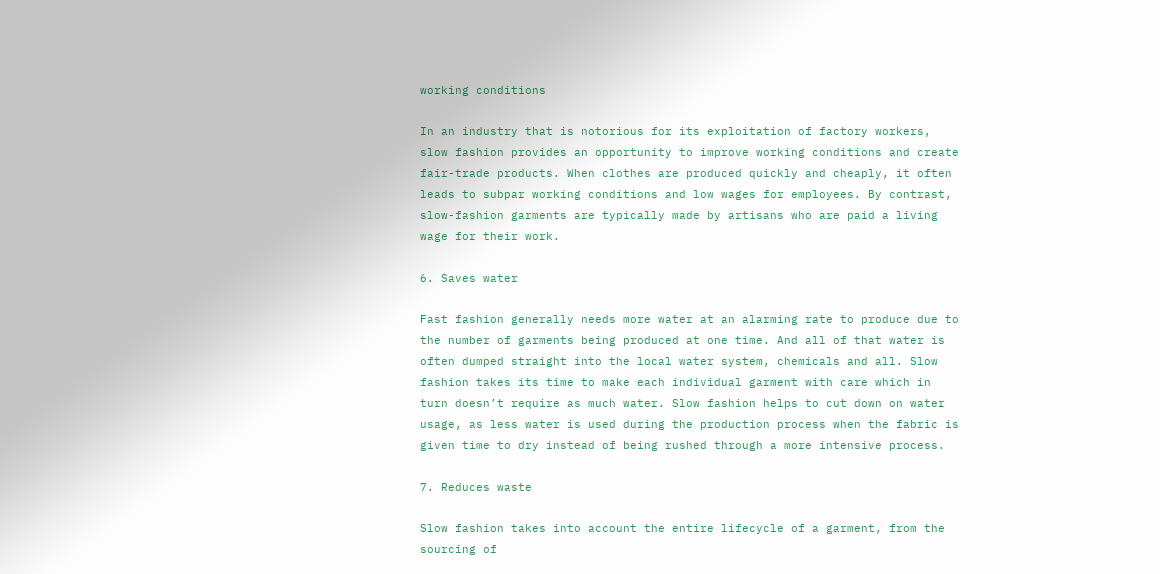working conditions

In an industry that is notorious for its exploitation of factory workers, slow fashion provides an opportunity to improve working conditions and create fair-trade products. When clothes are produced quickly and cheaply, it often leads to subpar working conditions and low wages for employees. By contrast, slow-fashion garments are typically made by artisans who are paid a living wage for their work.

6. Saves water

Fast fashion generally needs more water at an alarming rate to produce due to the number of garments being produced at one time. And all of that water is often dumped straight into the local water system, chemicals and all. Slow fashion takes its time to make each individual garment with care which in turn doesn’t require as much water. Slow fashion helps to cut down on water usage, as less water is used during the production process when the fabric is given time to dry instead of being rushed through a more intensive process.

7. Reduces waste

Slow fashion takes into account the entire lifecycle of a garment, from the sourcing of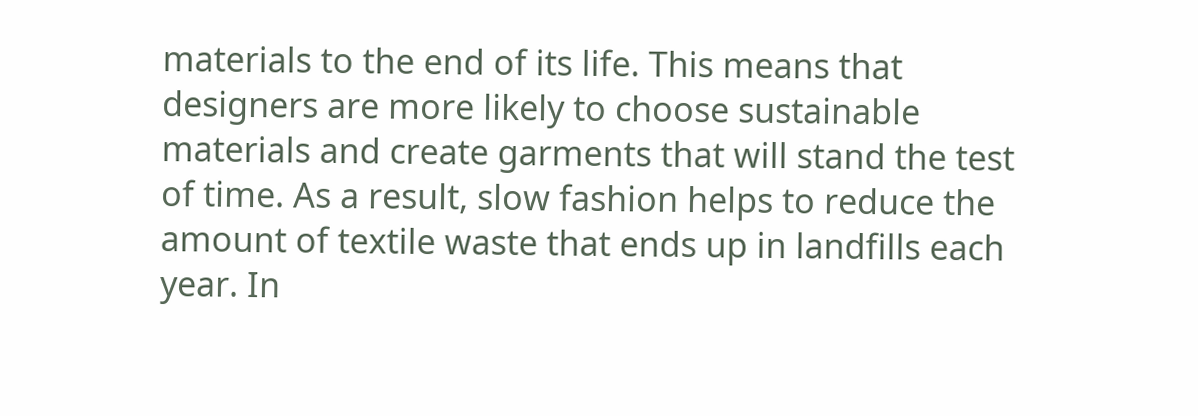materials to the end of its life. This means that designers are more likely to choose sustainable materials and create garments that will stand the test of time. As a result, slow fashion helps to reduce the amount of textile waste that ends up in landfills each year. In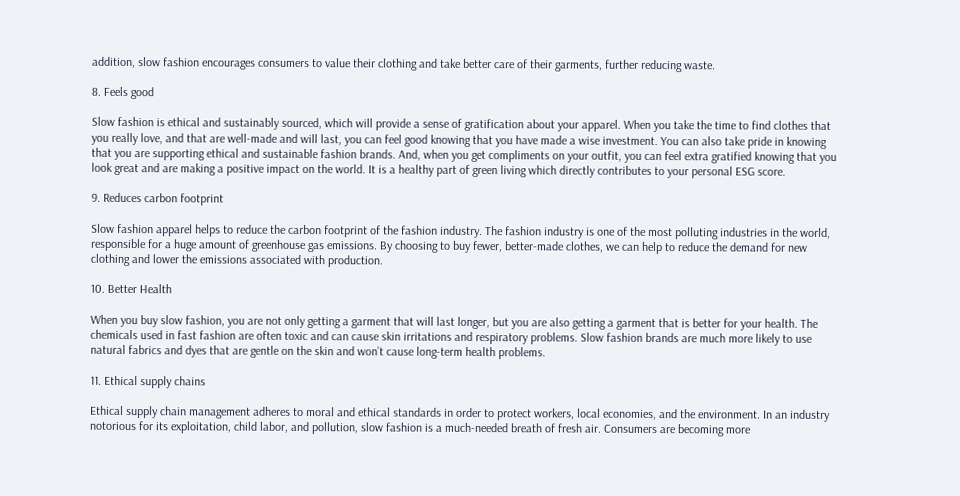addition, slow fashion encourages consumers to value their clothing and take better care of their garments, further reducing waste.

8. Feels good

Slow fashion is ethical and sustainably sourced, which will provide a sense of gratification about your apparel. When you take the time to find clothes that you really love, and that are well-made and will last, you can feel good knowing that you have made a wise investment. You can also take pride in knowing that you are supporting ethical and sustainable fashion brands. And, when you get compliments on your outfit, you can feel extra gratified knowing that you look great and are making a positive impact on the world. It is a healthy part of green living which directly contributes to your personal ESG score.

9. Reduces carbon footprint

Slow fashion apparel helps to reduce the carbon footprint of the fashion industry. The fashion industry is one of the most polluting industries in the world, responsible for a huge amount of greenhouse gas emissions. By choosing to buy fewer, better-made clothes, we can help to reduce the demand for new clothing and lower the emissions associated with production.

10. Better Health

When you buy slow fashion, you are not only getting a garment that will last longer, but you are also getting a garment that is better for your health. The chemicals used in fast fashion are often toxic and can cause skin irritations and respiratory problems. Slow fashion brands are much more likely to use natural fabrics and dyes that are gentle on the skin and won’t cause long-term health problems.

11. Ethical supply chains

Ethical supply chain management adheres to moral and ethical standards in order to protect workers, local economies, and the environment. In an industry notorious for its exploitation, child labor, and pollution, slow fashion is a much-needed breath of fresh air. Consumers are becoming more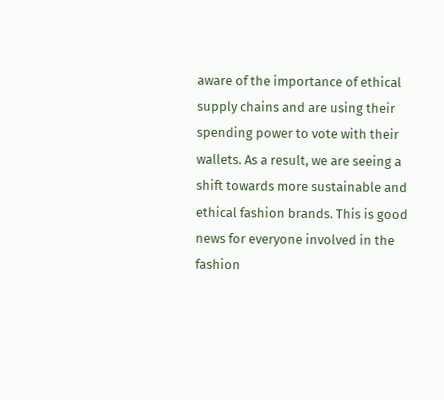aware of the importance of ethical supply chains and are using their spending power to vote with their wallets. As a result, we are seeing a shift towards more sustainable and ethical fashion brands. This is good news for everyone involved in the fashion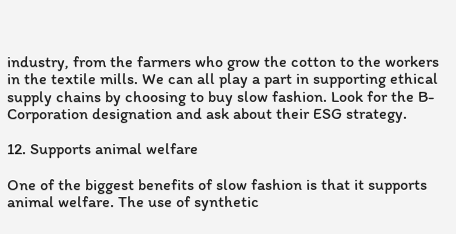industry, from the farmers who grow the cotton to the workers in the textile mills. We can all play a part in supporting ethical supply chains by choosing to buy slow fashion. Look for the B-Corporation designation and ask about their ESG strategy.

12. Supports animal welfare

One of the biggest benefits of slow fashion is that it supports animal welfare. The use of synthetic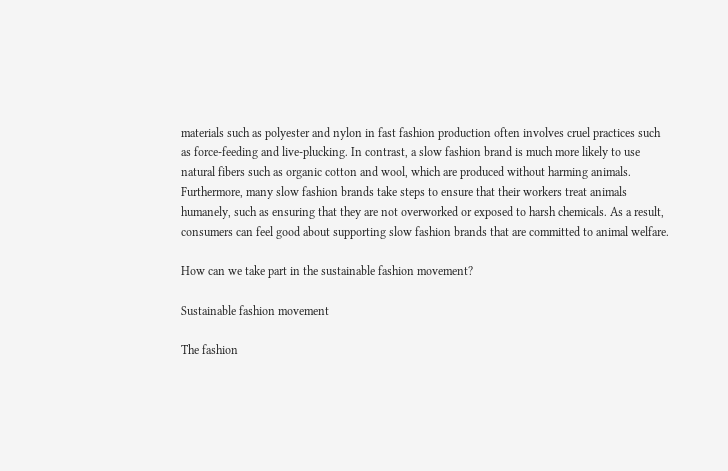materials such as polyester and nylon in fast fashion production often involves cruel practices such as force-feeding and live-plucking. In contrast, a slow fashion brand is much more likely to use natural fibers such as organic cotton and wool, which are produced without harming animals. Furthermore, many slow fashion brands take steps to ensure that their workers treat animals humanely, such as ensuring that they are not overworked or exposed to harsh chemicals. As a result, consumers can feel good about supporting slow fashion brands that are committed to animal welfare.

How can we take part in the sustainable fashion movement?

Sustainable fashion movement

The fashion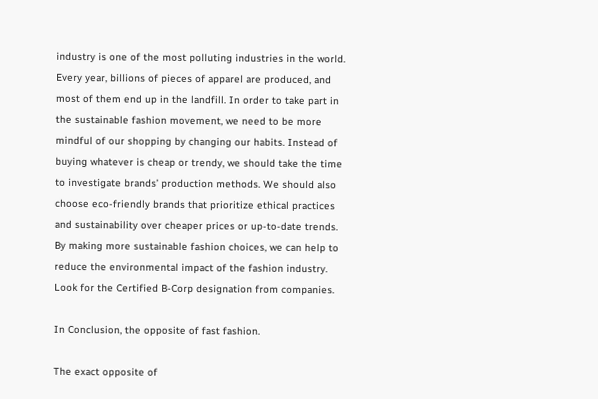industry is one of the most polluting industries in the world. Every year, billions of pieces of apparel are produced, and most of them end up in the landfill. In order to take part in the sustainable fashion movement, we need to be more mindful of our shopping by changing our habits. Instead of buying whatever is cheap or trendy, we should take the time to investigate brands’ production methods. We should also choose eco-friendly brands that prioritize ethical practices and sustainability over cheaper prices or up-to-date trends. By making more sustainable fashion choices, we can help to reduce the environmental impact of the fashion industry. Look for the Certified B-Corp designation from companies.

In Conclusion, the opposite of fast fashion.

The exact opposite of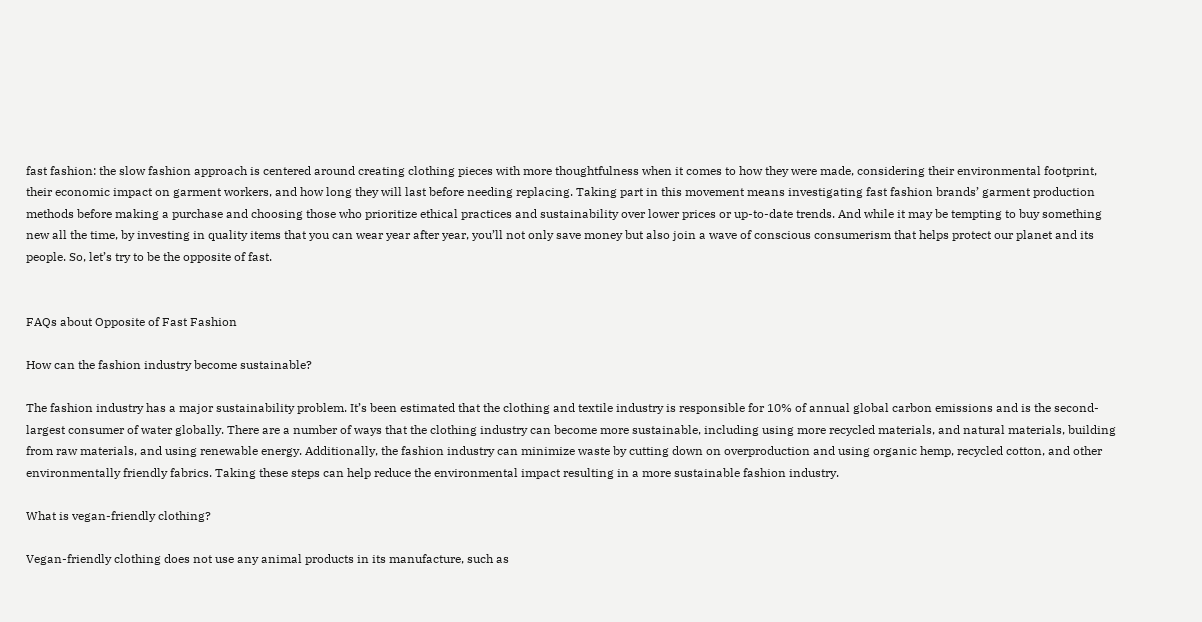fast fashion: the slow fashion approach is centered around creating clothing pieces with more thoughtfulness when it comes to how they were made, considering their environmental footprint, their economic impact on garment workers, and how long they will last before needing replacing. Taking part in this movement means investigating fast fashion brands’ garment production methods before making a purchase and choosing those who prioritize ethical practices and sustainability over lower prices or up-to-date trends. And while it may be tempting to buy something new all the time, by investing in quality items that you can wear year after year, you’ll not only save money but also join a wave of conscious consumerism that helps protect our planet and its people. So, let’s try to be the opposite of fast.


FAQs about Opposite of Fast Fashion

How can the fashion industry become sustainable?

The fashion industry has a major sustainability problem. It’s been estimated that the clothing and textile industry is responsible for 10% of annual global carbon emissions and is the second-largest consumer of water globally. There are a number of ways that the clothing industry can become more sustainable, including using more recycled materials, and natural materials, building from raw materials, and using renewable energy. Additionally, the fashion industry can minimize waste by cutting down on overproduction and using organic hemp, recycled cotton, and other environmentally friendly fabrics. Taking these steps can help reduce the environmental impact resulting in a more sustainable fashion industry.

What is vegan-friendly clothing?

Vegan-friendly clothing does not use any animal products in its manufacture, such as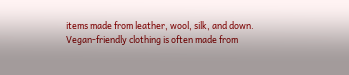items made from leather, wool, silk, and down. Vegan-friendly clothing is often made from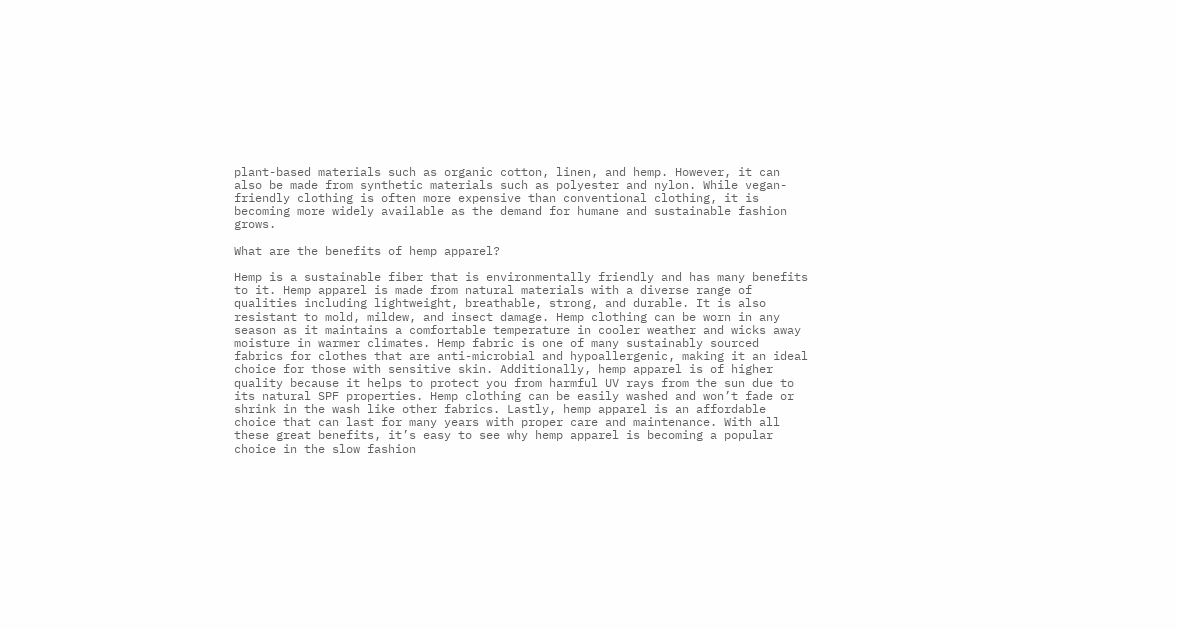plant-based materials such as organic cotton, linen, and hemp. However, it can also be made from synthetic materials such as polyester and nylon. While vegan-friendly clothing is often more expensive than conventional clothing, it is becoming more widely available as the demand for humane and sustainable fashion grows.

What are the benefits of hemp apparel?

Hemp is a sustainable fiber that is environmentally friendly and has many benefits to it. Hemp apparel is made from natural materials with a diverse range of qualities including lightweight, breathable, strong, and durable. It is also resistant to mold, mildew, and insect damage. Hemp clothing can be worn in any season as it maintains a comfortable temperature in cooler weather and wicks away moisture in warmer climates. Hemp fabric is one of many sustainably sourced fabrics for clothes that are anti-microbial and hypoallergenic, making it an ideal choice for those with sensitive skin. Additionally, hemp apparel is of higher quality because it helps to protect you from harmful UV rays from the sun due to its natural SPF properties. Hemp clothing can be easily washed and won’t fade or shrink in the wash like other fabrics. Lastly, hemp apparel is an affordable choice that can last for many years with proper care and maintenance. With all these great benefits, it’s easy to see why hemp apparel is becoming a popular choice in the slow fashion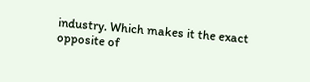industry. Which makes it the exact opposite of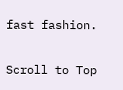fast fashion.

Scroll to Top